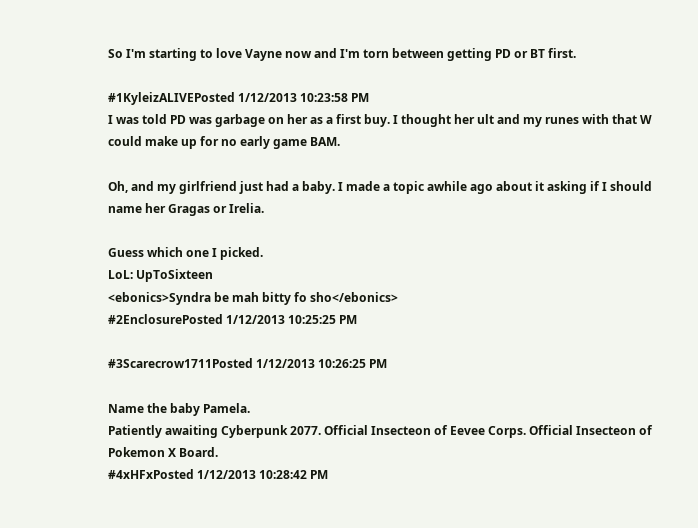So I'm starting to love Vayne now and I'm torn between getting PD or BT first.

#1KyleizALIVEPosted 1/12/2013 10:23:58 PM
I was told PD was garbage on her as a first buy. I thought her ult and my runes with that W could make up for no early game BAM.

Oh, and my girlfriend just had a baby. I made a topic awhile ago about it asking if I should name her Gragas or Irelia.

Guess which one I picked.
LoL: UpToSixteen
<ebonics>Syndra be mah bitty fo sho</ebonics>
#2EnclosurePosted 1/12/2013 10:25:25 PM

#3Scarecrow1711Posted 1/12/2013 10:26:25 PM

Name the baby Pamela.
Patiently awaiting Cyberpunk 2077. Official Insecteon of Eevee Corps. Official Insecteon of Pokemon X Board.
#4xHFxPosted 1/12/2013 10:28:42 PM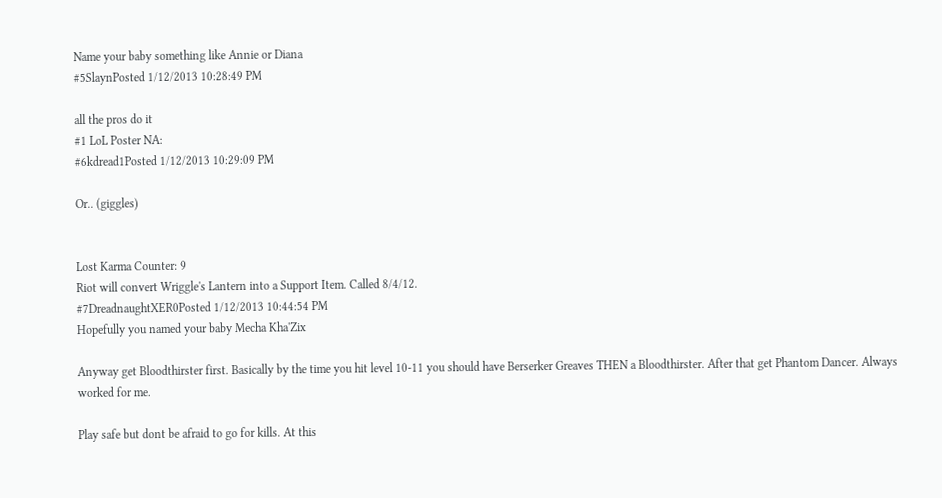Name your baby something like Annie or Diana
#5SlaynPosted 1/12/2013 10:28:49 PM

all the pros do it
#1 LoL Poster NA:
#6kdread1Posted 1/12/2013 10:29:09 PM

Or.. (giggles)


Lost Karma Counter: 9
Riot will convert Wriggle's Lantern into a Support Item. Called 8/4/12.
#7DreadnaughtXER0Posted 1/12/2013 10:44:54 PM
Hopefully you named your baby Mecha Kha'Zix

Anyway get Bloodthirster first. Basically by the time you hit level 10-11 you should have Berserker Greaves THEN a Bloodthirster. After that get Phantom Dancer. Always worked for me.

Play safe but dont be afraid to go for kills. At this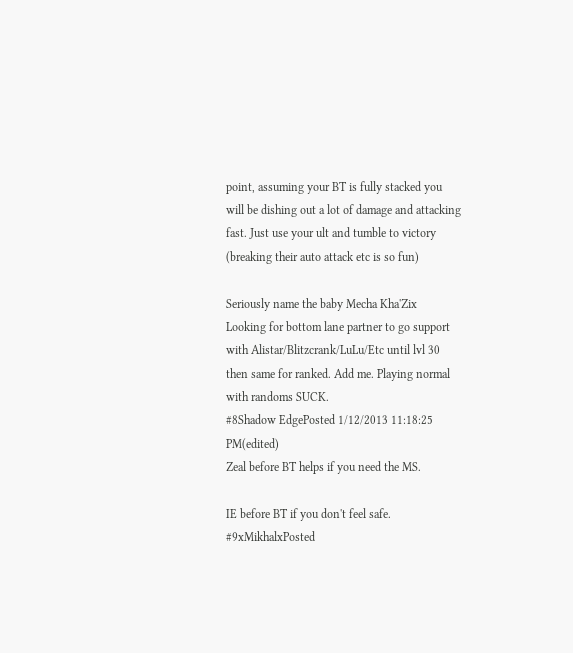point, assuming your BT is fully stacked you will be dishing out a lot of damage and attacking fast. Just use your ult and tumble to victory (breaking their auto attack etc is so fun)

Seriously name the baby Mecha Kha'Zix
Looking for bottom lane partner to go support with Alistar/Blitzcrank/LuLu/Etc until lvl 30 then same for ranked. Add me. Playing normal with randoms SUCK.
#8Shadow EdgePosted 1/12/2013 11:18:25 PM(edited)
Zeal before BT helps if you need the MS.

IE before BT if you don't feel safe.
#9xMikhalxPosted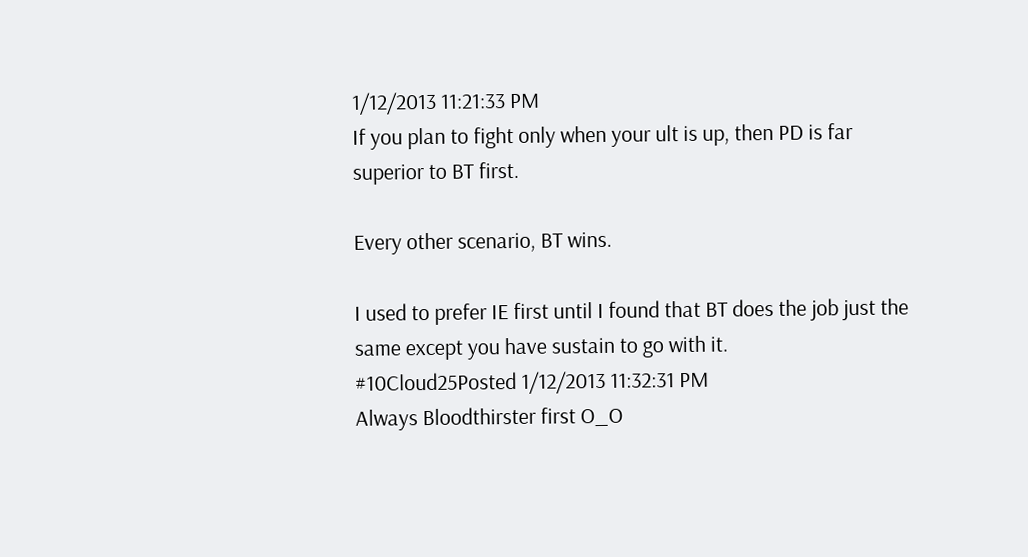1/12/2013 11:21:33 PM
If you plan to fight only when your ult is up, then PD is far superior to BT first.

Every other scenario, BT wins.

I used to prefer IE first until I found that BT does the job just the same except you have sustain to go with it.
#10Cloud25Posted 1/12/2013 11:32:31 PM
Always Bloodthirster first O_O